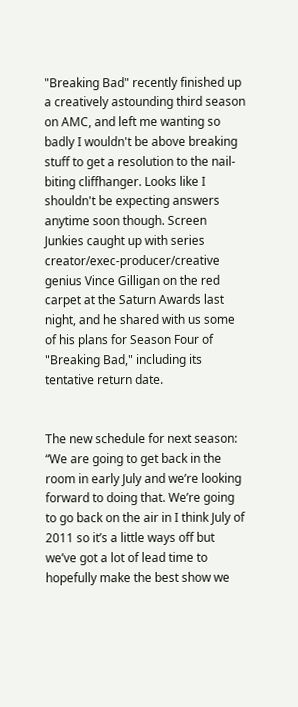"Breaking Bad" recently finished up a creatively astounding third season on AMC, and left me wanting so badly I wouldn't be above breaking stuff to get a resolution to the nail-biting cliffhanger. Looks like I shouldn't be expecting answers anytime soon though. Screen Junkies caught up with series creator/exec-producer/creative genius Vince Gilligan on the red carpet at the Saturn Awards last night, and he shared with us some of his plans for Season Four of "Breaking Bad," including its tentative return date.


The new schedule for next season:
“We are going to get back in the room in early July and we’re looking forward to doing that. We’re going to go back on the air in I think July of 2011 so it’s a little ways off but we’ve got a lot of lead time to hopefully make the best show we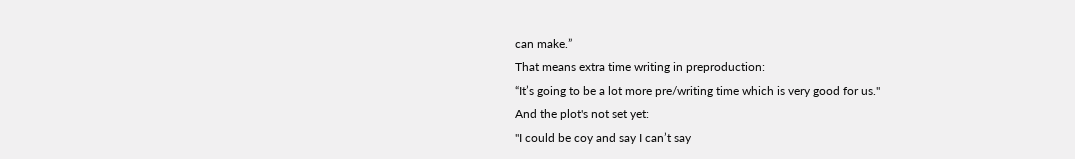can make.”
That means extra time writing in preproduction:
“It’s going to be a lot more pre/writing time which is very good for us."
And the plot's not set yet:
"I could be coy and say I can’t say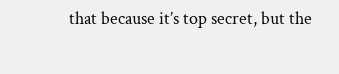that because it’s top secret, but the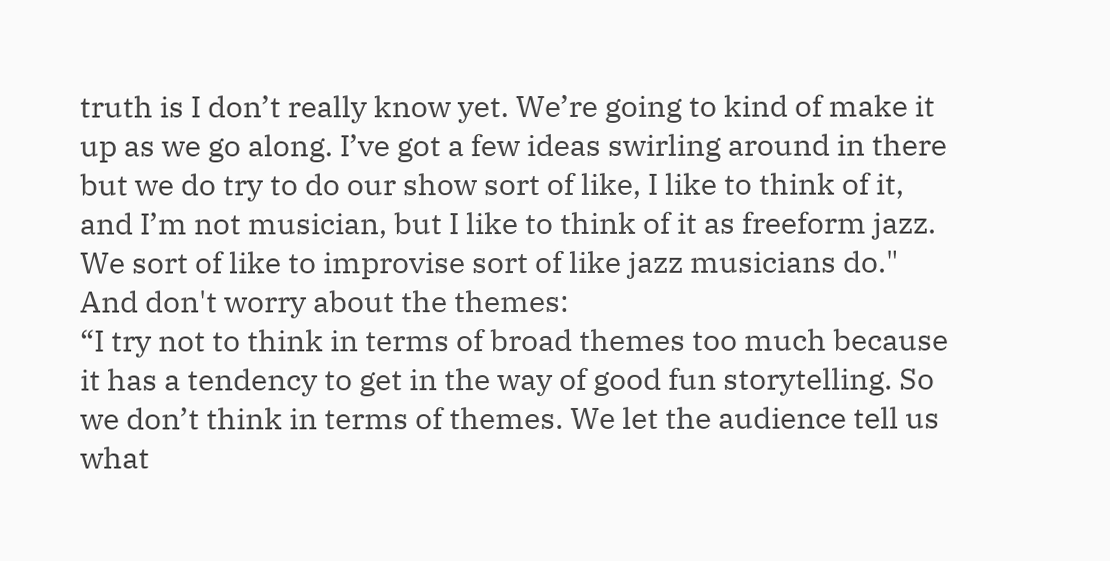truth is I don’t really know yet. We’re going to kind of make it up as we go along. I’ve got a few ideas swirling around in there but we do try to do our show sort of like, I like to think of it, and I’m not musician, but I like to think of it as freeform jazz. We sort of like to improvise sort of like jazz musicians do."
And don't worry about the themes:
“I try not to think in terms of broad themes too much because it has a tendency to get in the way of good fun storytelling. So we don’t think in terms of themes. We let the audience tell us what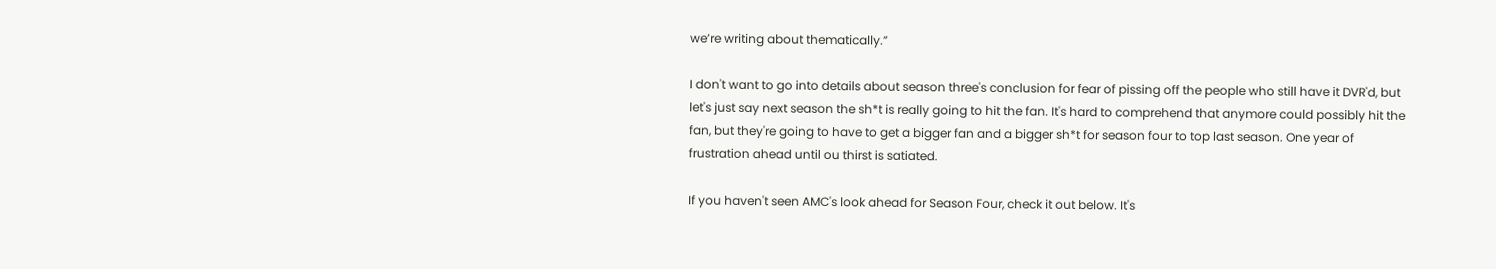we’re writing about thematically.”

I don't want to go into details about season three's conclusion for fear of pissing off the people who still have it DVR'd, but let's just say next season the sh*t is really going to hit the fan. It's hard to comprehend that anymore could possibly hit the fan, but they're going to have to get a bigger fan and a bigger sh*t for season four to top last season. One year of frustration ahead until ou thirst is satiated.

If you haven't seen AMC's look ahead for Season Four, check it out below. It's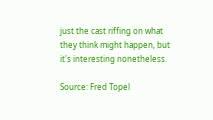just the cast riffing on what they think might happen, but it's interesting nonetheless.

Source: Fred Topel